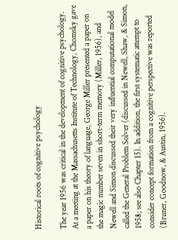Historical roots of cognitive psychology

The year 1956 was critical in the development of cognitive psychology. At a meeting at the Massachusetts Institute of Technology, Chomsky gave a paper on his theory of language, George Miller presented a paper on the magic number seven in short-term memory (Miller, 1956), and Newell and Simon discussed their very influential computational model called the General Problem Solver (discussed in Newell, Shaw, & Simon, 1958; see also Chapter 15). In addition, the first systematic attempt to consider concept formation from a cognitive perspective was reported (Bruner, Goodnow, & Austin, 1956).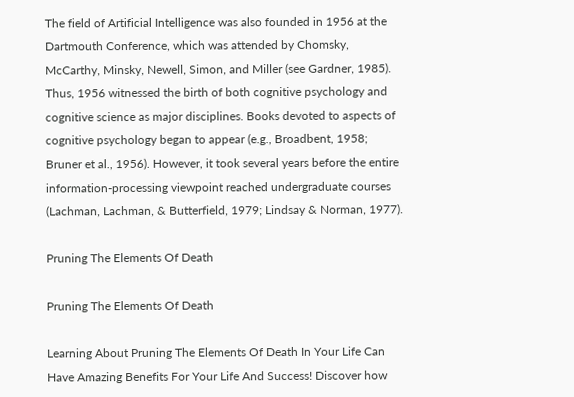The field of Artificial Intelligence was also founded in 1956 at the Dartmouth Conference, which was attended by Chomsky, McCarthy, Minsky, Newell, Simon, and Miller (see Gardner, 1985). Thus, 1956 witnessed the birth of both cognitive psychology and cognitive science as major disciplines. Books devoted to aspects of cognitive psychology began to appear (e.g., Broadbent, 1958; Bruner et al., 1956). However, it took several years before the entire information-processing viewpoint reached undergraduate courses (Lachman, Lachman, & Butterfield, 1979; Lindsay & Norman, 1977).

Pruning The Elements Of Death

Pruning The Elements Of Death

Learning About Pruning The Elements Of Death In Your Life Can Have Amazing Benefits For Your Life And Success! Discover how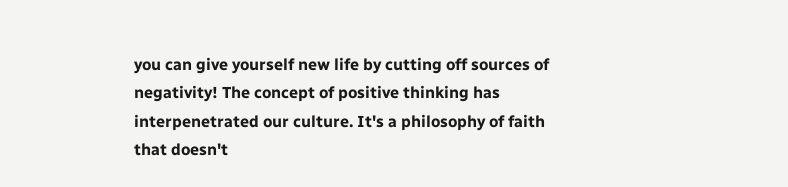you can give yourself new life by cutting off sources of negativity! The concept of positive thinking has interpenetrated our culture. It's a philosophy of faith that doesn't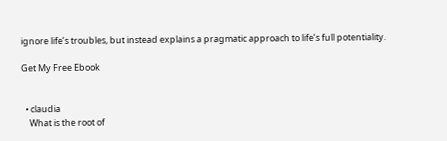ignore life’s troubles, but instead explains a pragmatic approach to life’s full potentiality.

Get My Free Ebook


  • claudia
    What is the root of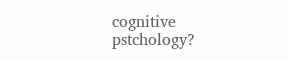cognitive pstchology?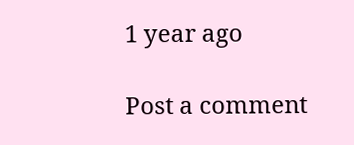1 year ago

Post a comment